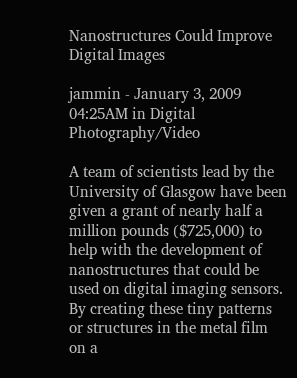Nanostructures Could Improve Digital Images

jammin - January 3, 2009 04:25AM in Digital Photography/Video

A team of scientists lead by the University of Glasgow have been given a grant of nearly half a million pounds ($725,000) to help with the development of nanostructures that could be used on digital imaging sensors. By creating these tiny patterns or structures in the metal film on a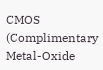CMOS (Complimentary Metal-Oxide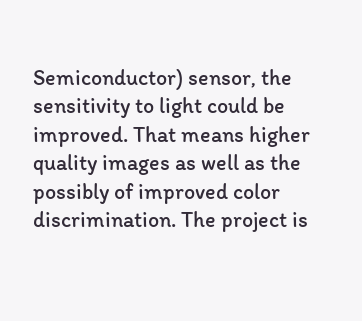Semiconductor) sensor, the sensitivity to light could be improved. That means higher quality images as well as the possibly of improved color discrimination. The project is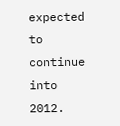expected to continue into 2012.